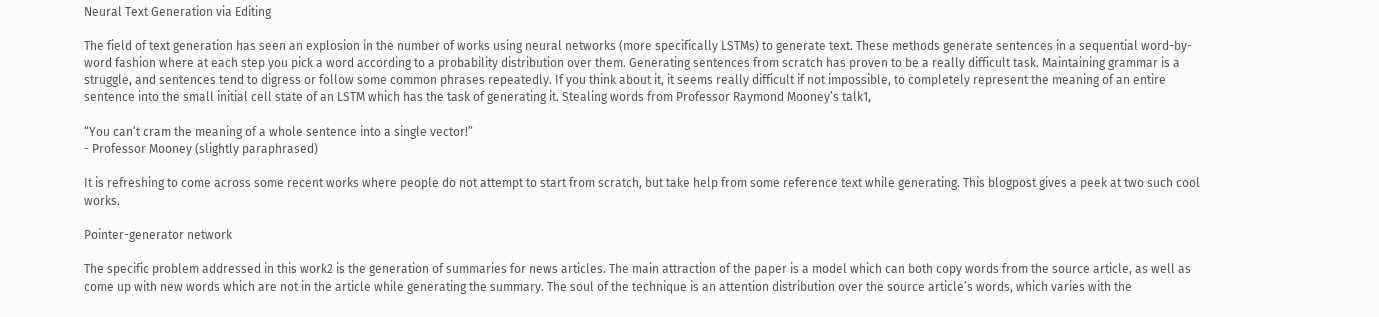Neural Text Generation via Editing

The field of text generation has seen an explosion in the number of works using neural networks (more specifically LSTMs) to generate text. These methods generate sentences in a sequential word-by-word fashion where at each step you pick a word according to a probability distribution over them. Generating sentences from scratch has proven to be a really difficult task. Maintaining grammar is a struggle, and sentences tend to digress or follow some common phrases repeatedly. If you think about it, it seems really difficult if not impossible, to completely represent the meaning of an entire sentence into the small initial cell state of an LSTM which has the task of generating it. Stealing words from Professor Raymond Mooney’s talk1,

“You can’t cram the meaning of a whole sentence into a single vector!”
- Professor Mooney (slightly paraphrased)

It is refreshing to come across some recent works where people do not attempt to start from scratch, but take help from some reference text while generating. This blogpost gives a peek at two such cool works.

Pointer-generator network

The specific problem addressed in this work2 is the generation of summaries for news articles. The main attraction of the paper is a model which can both copy words from the source article, as well as come up with new words which are not in the article while generating the summary. The soul of the technique is an attention distribution over the source article’s words, which varies with the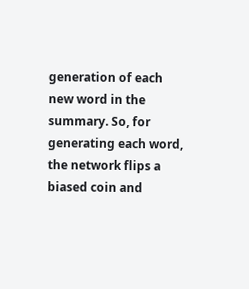generation of each new word in the summary. So, for generating each word, the network flips a biased coin and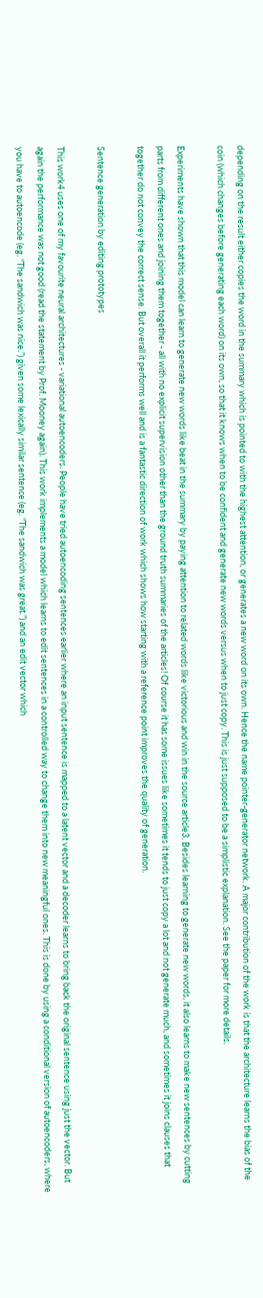depending on the result either copies the word in the summary which is pointed to with the highest attention, or generates a new word on its own. Hence the name pointer-generator network. A major contribution of the work is that the architecture learns the bias of the coin (which changes before generating each word) on its own, so that it knows when to be confident and generate new words versus when to just copy. This is just supposed to be a simplistic explanation. See the paper for more details.

Experiments have shown that this model can learn to generate new words like beat in the summary by paying attention to related words like victorious and win in the source article3. Besides learning to generate new words, it also learns to make new sentences by cutting parts from different ones and joining them together - all with no explicit supervision other than the ground truth summaries of the articles! Of course it has some issues like sometimes it tends to just copy a lot and not generate much, and sometimes it joins clauses that together do not convey the correct sense. But overall it performs well and is a fantastic direction of work which shows how starting with a reference point improves the quality of generation.

Sentence generation by editing prototypes

This work4 uses one of my favourite neural architectures - variational autoencoders. People have tried autoencoding sentences earlier where an input sentence is mapped to a latent vector and a decoder learns to bring back the original sentence using just the vector. But again the performance was not good (read the statement by Prof. Mooney again). This work implements a model which learns to edit sentences in a controlled way to change them into new meaningful ones. This is done by using a conditional version of autoencoders, where you have to autoencode (eg. “The sandwich was nice.”) given some lexically similar sentence (eg. “The sandwich was great.”) and an edit vector which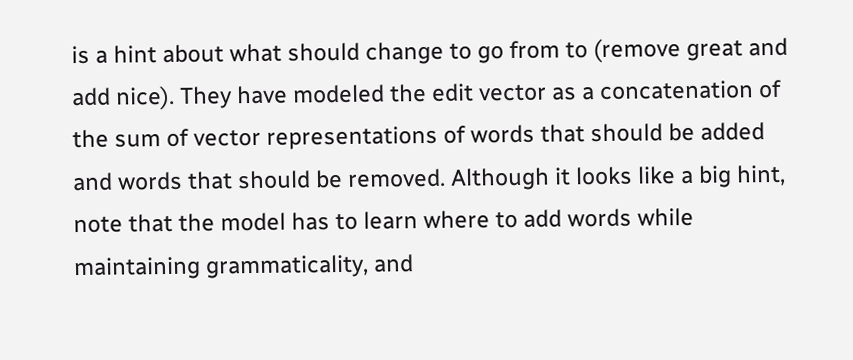is a hint about what should change to go from to (remove great and add nice). They have modeled the edit vector as a concatenation of the sum of vector representations of words that should be added and words that should be removed. Although it looks like a big hint, note that the model has to learn where to add words while maintaining grammaticality, and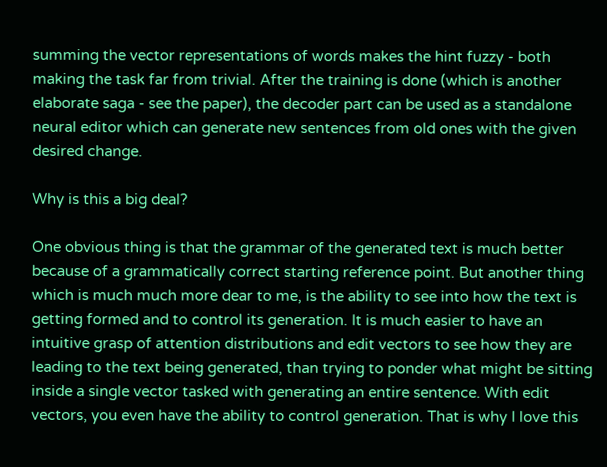summing the vector representations of words makes the hint fuzzy - both making the task far from trivial. After the training is done (which is another elaborate saga - see the paper), the decoder part can be used as a standalone neural editor which can generate new sentences from old ones with the given desired change.

Why is this a big deal?

One obvious thing is that the grammar of the generated text is much better because of a grammatically correct starting reference point. But another thing which is much much more dear to me, is the ability to see into how the text is getting formed and to control its generation. It is much easier to have an intuitive grasp of attention distributions and edit vectors to see how they are leading to the text being generated, than trying to ponder what might be sitting inside a single vector tasked with generating an entire sentence. With edit vectors, you even have the ability to control generation. That is why I love this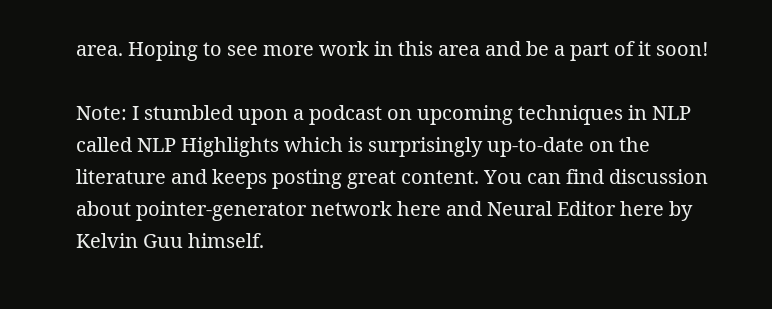area. Hoping to see more work in this area and be a part of it soon!

Note: I stumbled upon a podcast on upcoming techniques in NLP called NLP Highlights which is surprisingly up-to-date on the literature and keeps posting great content. You can find discussion about pointer-generator network here and Neural Editor here by Kelvin Guu himself.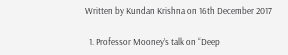Written by Kundan Krishna on 16th December 2017

  1. Professor Mooney’s talk on “Deep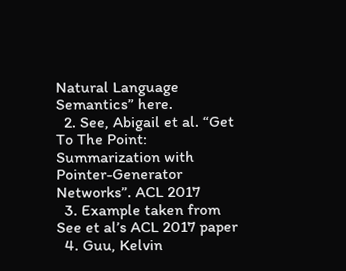Natural Language Semantics” here.
  2. See, Abigail et al. “Get To The Point: Summarization with Pointer-Generator Networks”. ACL 2017
  3. Example taken from See et al’s ACL 2017 paper
  4. Guu, Kelvin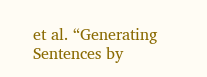et al. “Generating Sentences by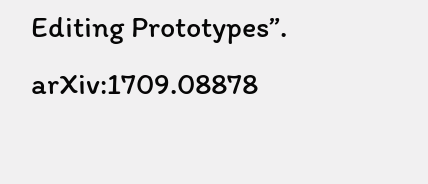Editing Prototypes”. arXiv:1709.08878